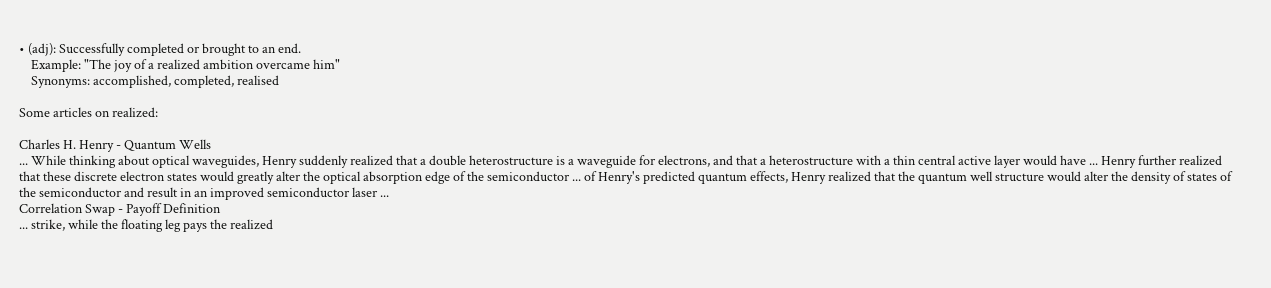• (adj): Successfully completed or brought to an end.
    Example: "The joy of a realized ambition overcame him"
    Synonyms: accomplished, completed, realised

Some articles on realized:

Charles H. Henry - Quantum Wells
... While thinking about optical waveguides, Henry suddenly realized that a double heterostructure is a waveguide for electrons, and that a heterostructure with a thin central active layer would have ... Henry further realized that these discrete electron states would greatly alter the optical absorption edge of the semiconductor ... of Henry's predicted quantum effects, Henry realized that the quantum well structure would alter the density of states of the semiconductor and result in an improved semiconductor laser ...
Correlation Swap - Payoff Definition
... strike, while the floating leg pays the realized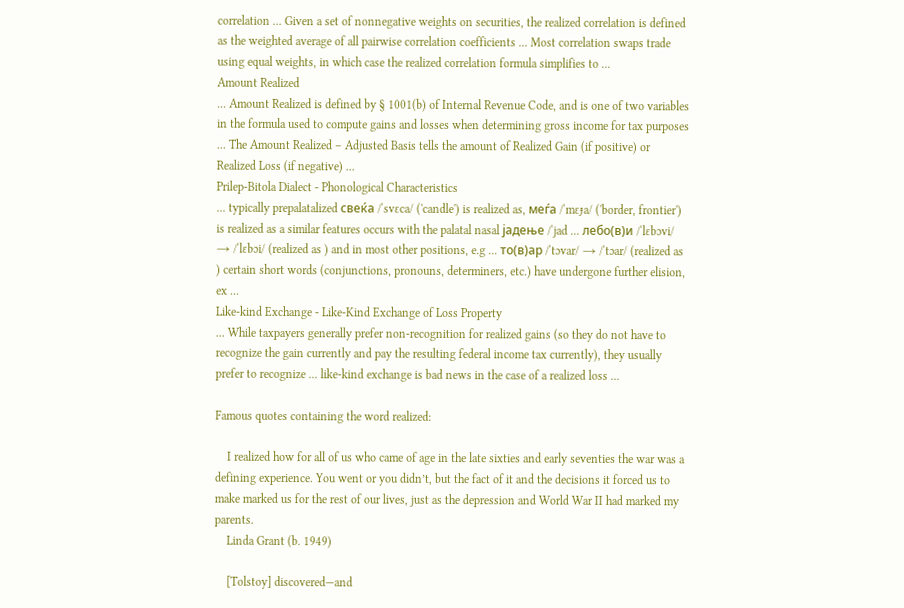correlation ... Given a set of nonnegative weights on securities, the realized correlation is defined as the weighted average of all pairwise correlation coefficients ... Most correlation swaps trade using equal weights, in which case the realized correlation formula simplifies to ...
Amount Realized
... Amount Realized is defined by § 1001(b) of Internal Revenue Code, and is one of two variables in the formula used to compute gains and losses when determining gross income for tax purposes ... The Amount Realized – Adjusted Basis tells the amount of Realized Gain (if positive) or Realized Loss (if negative) ...
Prilep-Bitola Dialect - Phonological Characteristics
... typically prepalatalized свеќа /ˈsvɛca/ ('candle') is realized as, меѓа /ˈmɛɟa/ ('border, frontier') is realized as a similar features occurs with the palatal nasal јадење /ˈjad ... лебо(в)и /ˈlɛbɔvi/ → /ˈlɛbɔi/ (realized as ) and in most other positions, e.g ... то(в)ар /ˈtɔvar/ → /ˈtɔar/ (realized as ) certain short words (conjunctions, pronouns, determiners, etc.) have undergone further elision, ex ...
Like-kind Exchange - Like-Kind Exchange of Loss Property
... While taxpayers generally prefer non-recognition for realized gains (so they do not have to recognize the gain currently and pay the resulting federal income tax currently), they usually prefer to recognize ... like-kind exchange is bad news in the case of a realized loss ...

Famous quotes containing the word realized:

    I realized how for all of us who came of age in the late sixties and early seventies the war was a defining experience. You went or you didn’t, but the fact of it and the decisions it forced us to make marked us for the rest of our lives, just as the depression and World War II had marked my parents.
    Linda Grant (b. 1949)

    [Tolstoy] discovered—and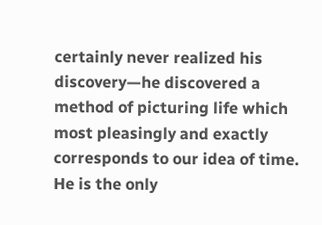certainly never realized his discovery—he discovered a method of picturing life which most pleasingly and exactly corresponds to our idea of time. He is the only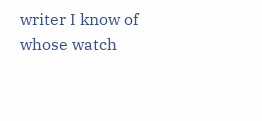writer I know of whose watch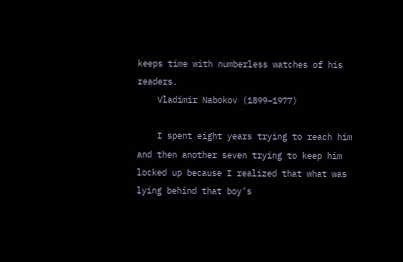keeps time with numberless watches of his readers.
    Vladimir Nabokov (1899–1977)

    I spent eight years trying to reach him and then another seven trying to keep him locked up because I realized that what was lying behind that boy’s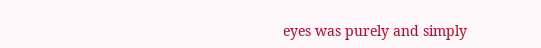eyes was purely and simply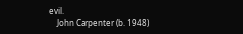evil.
    John Carpenter (b. 1948)